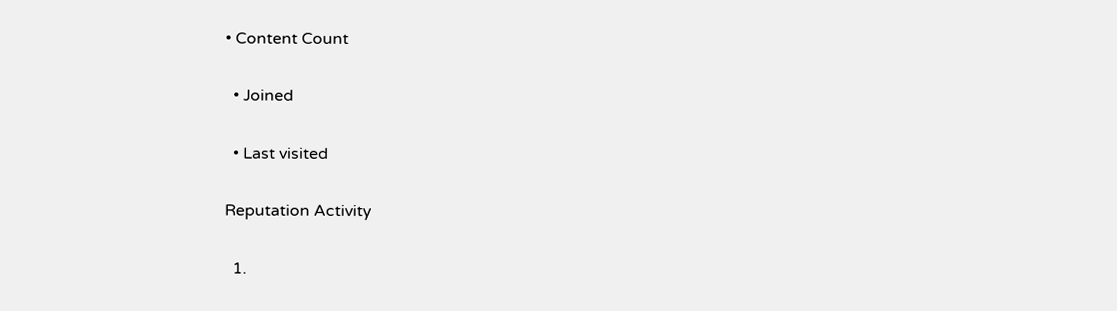• Content Count

  • Joined

  • Last visited

Reputation Activity

  1.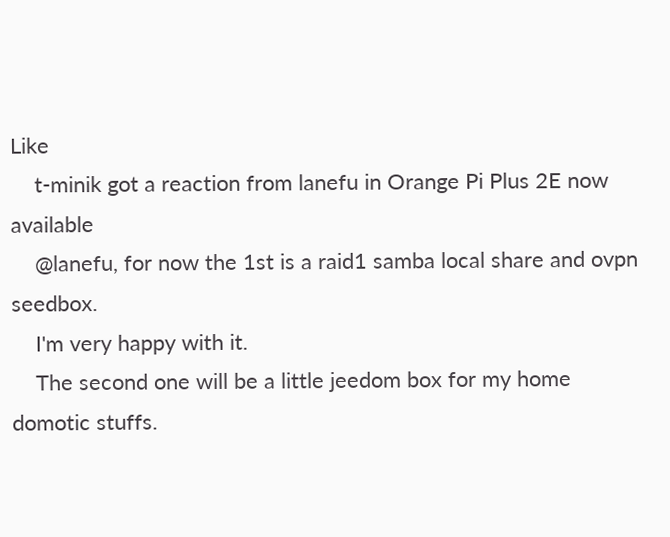Like
    t-minik got a reaction from lanefu in Orange Pi Plus 2E now available
    @lanefu, for now the 1st is a raid1 samba local share and ovpn seedbox.
    I'm very happy with it.
    The second one will be a little jeedom box for my home domotic stuffs.